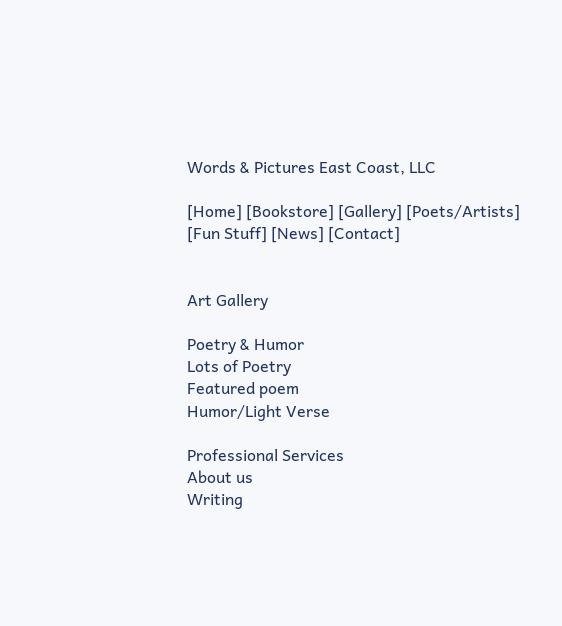Words & Pictures East Coast, LLC

[Home] [Bookstore] [Gallery] [Poets/Artists] [Fun Stuff] [News] [Contact]


Art Gallery

Poetry & Humor
Lots of Poetry
Featured poem
Humor/Light Verse

Professional Services
About us
Writing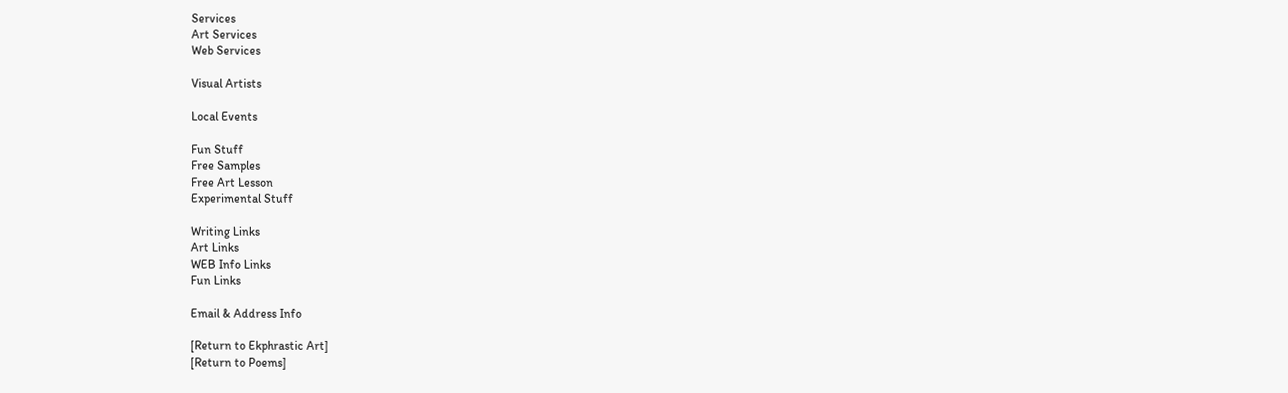Services
Art Services
Web Services

Visual Artists

Local Events

Fun Stuff
Free Samples
Free Art Lesson
Experimental Stuff

Writing Links
Art Links
WEB Info Links
Fun Links

Email & Address Info

[Return to Ekphrastic Art]
[Return to Poems]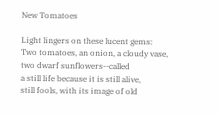New Tomatoes

Light lingers on these lucent gems:
Two tomatoes, an onion, a cloudy vase,
two dwarf sunflowers--called
a still life because it is still alive,
still fools, with its image of old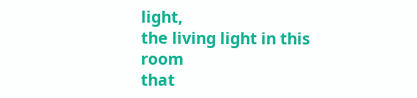light,
the living light in this room
that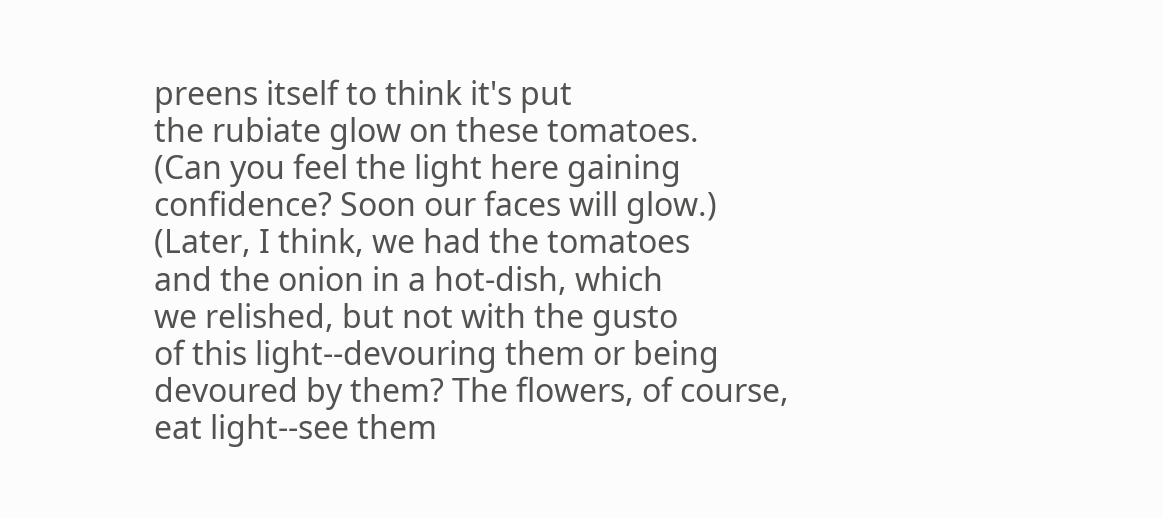preens itself to think it's put
the rubiate glow on these tomatoes.
(Can you feel the light here gaining
confidence? Soon our faces will glow.)
(Later, I think, we had the tomatoes
and the onion in a hot-dish, which
we relished, but not with the gusto
of this light--devouring them or being
devoured by them? The flowers, of course,
eat light--see them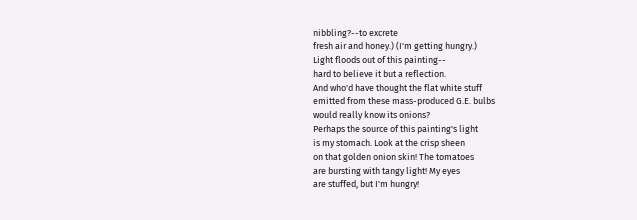nibbling?--to excrete
fresh air and honey.) (I'm getting hungry.)
Light floods out of this painting--
hard to believe it but a reflection.
And who'd have thought the flat white stuff
emitted from these mass-produced G.E. bulbs
would really know its onions?
Perhaps the source of this painting's light
is my stomach. Look at the crisp sheen
on that golden onion skin! The tomatoes
are bursting with tangy light! My eyes
are stuffed, but I'm hungry!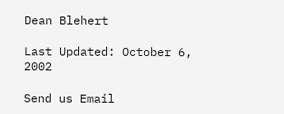Dean Blehert

Last Updated: October 6, 2002

Send us Email